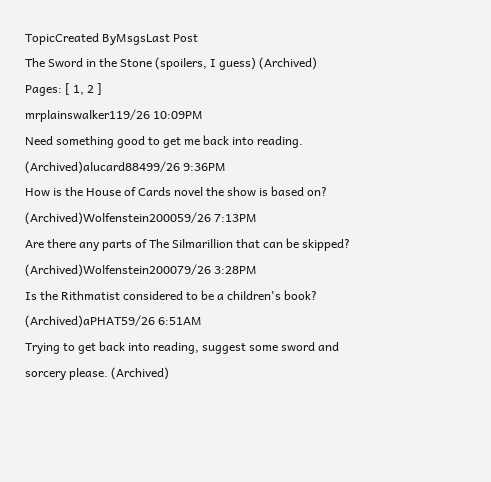TopicCreated ByMsgsLast Post
The Sword in the Stone (spoilers, I guess) (Archived)
Pages: [ 1, 2 ]
mrplainswalker119/26 10:09PM
Need something good to get me back into reading. (Archived)alucard88499/26 9:36PM
How is the House of Cards novel the show is based on? (Archived)Wolfenstein200059/26 7:13PM
Are there any parts of The Silmarillion that can be skipped? (Archived)Wolfenstein200079/26 3:28PM
Is the Rithmatist considered to be a children's book? (Archived)aPHAT59/26 6:51AM
Trying to get back into reading, suggest some sword and sorcery please. (Archived)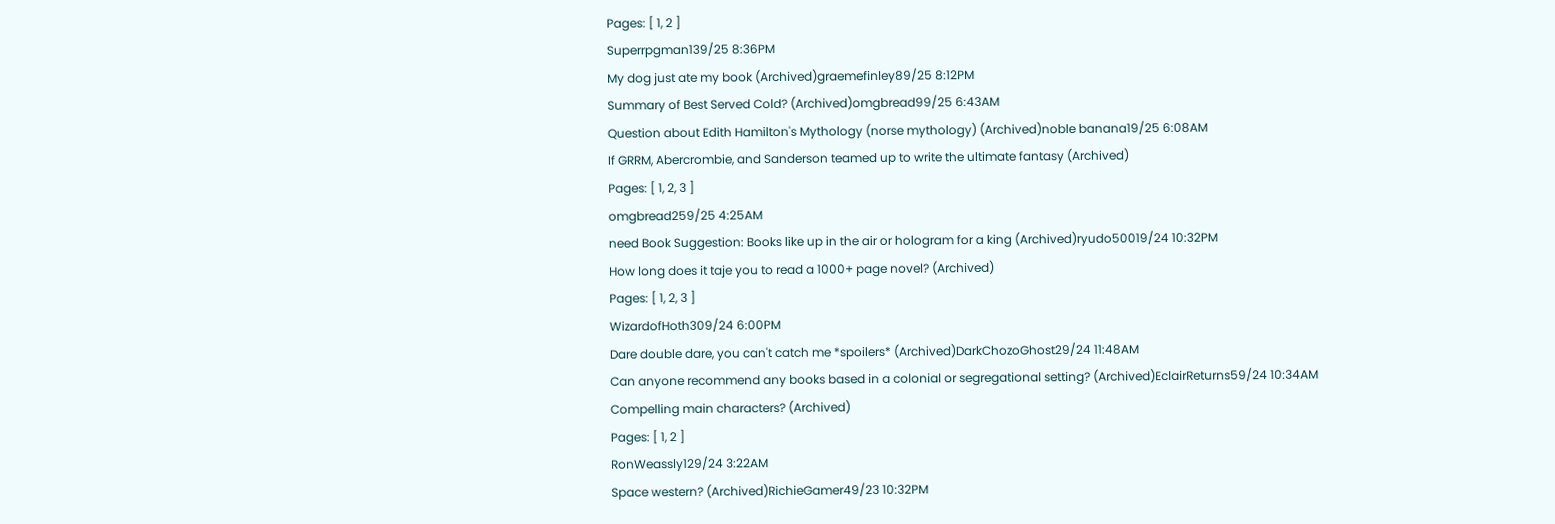Pages: [ 1, 2 ]
Superrpgman139/25 8:36PM
My dog just ate my book (Archived)graemefinley89/25 8:12PM
Summary of Best Served Cold? (Archived)omgbread99/25 6:43AM
Question about Edith Hamilton's Mythology (norse mythology) (Archived)noble banana19/25 6:08AM
If GRRM, Abercrombie, and Sanderson teamed up to write the ultimate fantasy (Archived)
Pages: [ 1, 2, 3 ]
omgbread259/25 4:25AM
need Book Suggestion: Books like up in the air or hologram for a king (Archived)ryudo50019/24 10:32PM
How long does it taje you to read a 1000+ page novel? (Archived)
Pages: [ 1, 2, 3 ]
WizardofHoth309/24 6:00PM
Dare double dare, you can't catch me *spoilers* (Archived)DarkChozoGhost29/24 11:48AM
Can anyone recommend any books based in a colonial or segregational setting? (Archived)EclairReturns59/24 10:34AM
Compelling main characters? (Archived)
Pages: [ 1, 2 ]
RonWeassly129/24 3:22AM
Space western? (Archived)RichieGamer49/23 10:32PM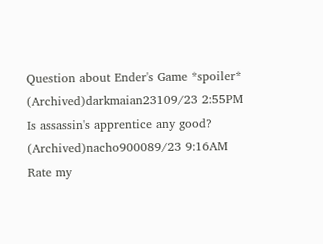Question about Ender's Game *spoiler* (Archived)darkmaian23109/23 2:55PM
Is assassin's apprentice any good? (Archived)nacho900089/23 9:16AM
Rate my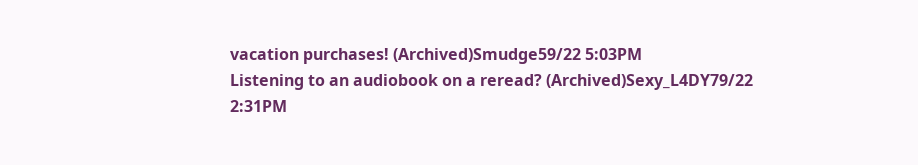vacation purchases! (Archived)Smudge59/22 5:03PM
Listening to an audiobook on a reread? (Archived)Sexy_L4DY79/22 2:31PM